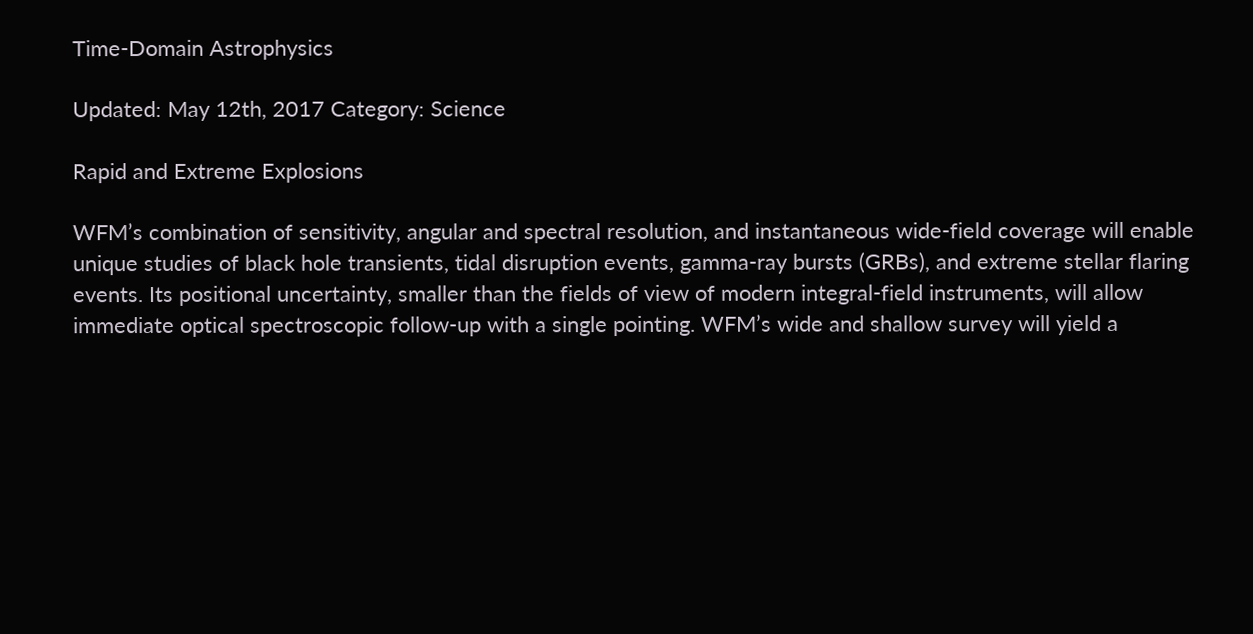Time-Domain Astrophysics

Updated: May 12th, 2017 Category: Science

Rapid and Extreme Explosions

WFM’s combination of sensitivity, angular and spectral resolution, and instantaneous wide-field coverage will enable unique studies of black hole transients, tidal disruption events, gamma-ray bursts (GRBs), and extreme stellar flaring events. Its positional uncertainty, smaller than the fields of view of modern integral-field instruments, will allow immediate optical spectroscopic follow-up with a single pointing. WFM’s wide and shallow survey will yield a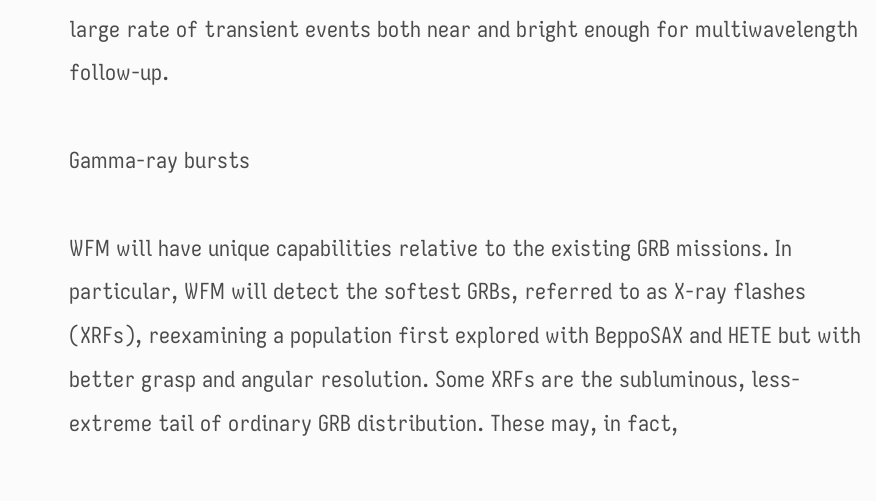large rate of transient events both near and bright enough for multiwavelength follow-up.

Gamma-ray bursts

WFM will have unique capabilities relative to the existing GRB missions. In particular, WFM will detect the softest GRBs, referred to as X-ray flashes (XRFs), reexamining a population first explored with BeppoSAX and HETE but with better grasp and angular resolution. Some XRFs are the subluminous, less-extreme tail of ordinary GRB distribution. These may, in fact,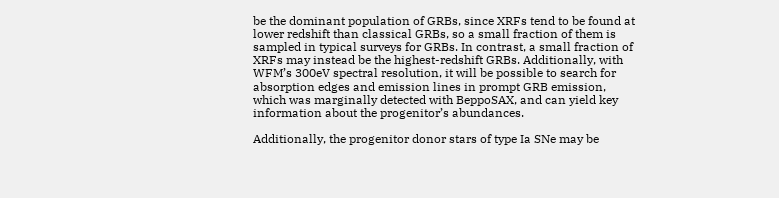be the dominant population of GRBs, since XRFs tend to be found at lower redshift than classical GRBs, so a small fraction of them is sampled in typical surveys for GRBs. In contrast, a small fraction of XRFs may instead be the highest-redshift GRBs. Additionally, with WFM’s 300eV spectral resolution, it will be possible to search for absorption edges and emission lines in prompt GRB emission, which was marginally detected with BeppoSAX, and can yield key information about the progenitor’s abundances.

Additionally, the progenitor donor stars of type Ia SNe may be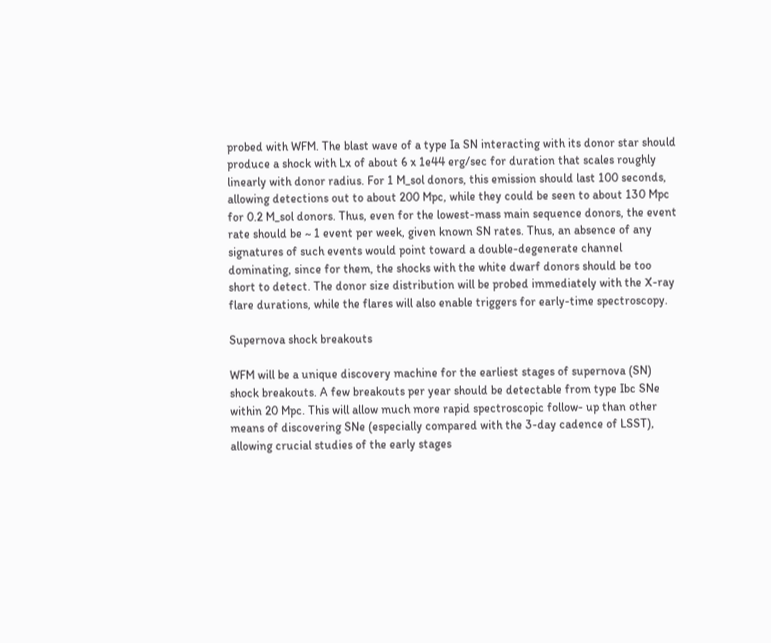probed with WFM. The blast wave of a type Ia SN interacting with its donor star should produce a shock with Lx of about 6 x 1e44 erg/sec for duration that scales roughly linearly with donor radius. For 1 M_sol donors, this emission should last 100 seconds, allowing detections out to about 200 Mpc, while they could be seen to about 130 Mpc for 0.2 M_sol donors. Thus, even for the lowest-mass main sequence donors, the event rate should be ~ 1 event per week, given known SN rates. Thus, an absence of any signatures of such events would point toward a double-degenerate channel dominating, since for them, the shocks with the white dwarf donors should be too short to detect. The donor size distribution will be probed immediately with the X-ray flare durations, while the flares will also enable triggers for early-time spectroscopy.

Supernova shock breakouts

WFM will be a unique discovery machine for the earliest stages of supernova (SN) shock breakouts. A few breakouts per year should be detectable from type Ibc SNe within 20 Mpc. This will allow much more rapid spectroscopic follow- up than other means of discovering SNe (especially compared with the 3-day cadence of LSST), allowing crucial studies of the early stages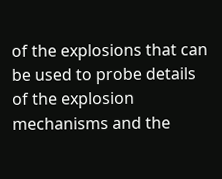of the explosions that can be used to probe details of the explosion mechanisms and the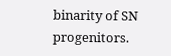binarity of SN progenitors.